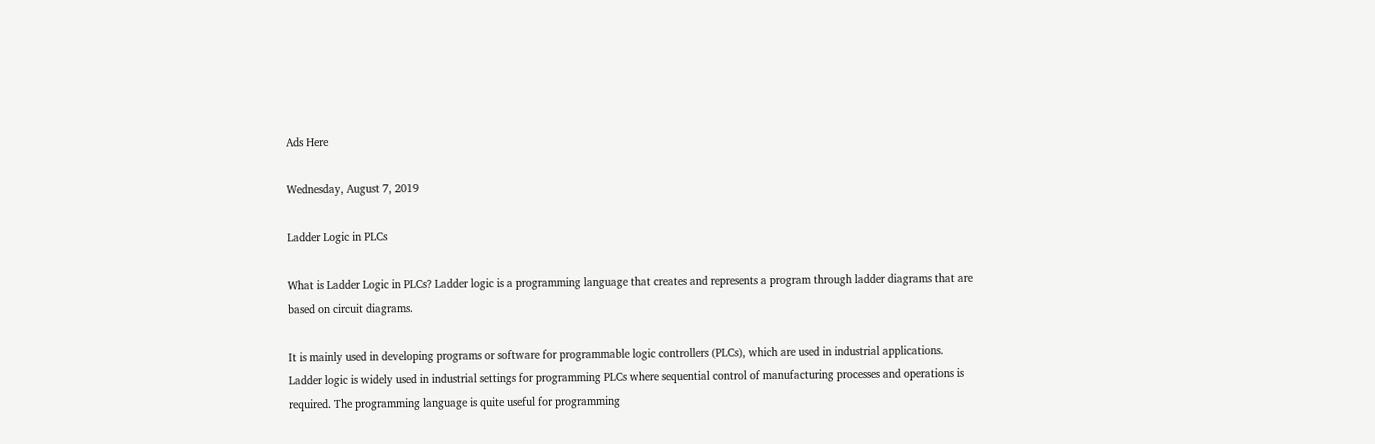Ads Here

Wednesday, August 7, 2019

Ladder Logic in PLCs

What is Ladder Logic in PLCs? Ladder logic is a programming language that creates and represents a program through ladder diagrams that are based on circuit diagrams.

It is mainly used in developing programs or software for programmable logic controllers (PLCs), which are used in industrial applications. Ladder logic is widely used in industrial settings for programming PLCs where sequential control of manufacturing processes and operations is required. The programming language is quite useful for programming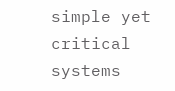simple yet critical systems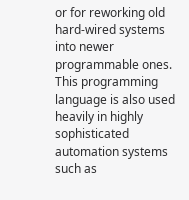or for reworking old hard-wired systems into newer programmable ones. This programming language is also used heavily in highly sophisticated automation systems such as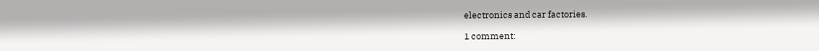electronics and car factories.

1 comment: